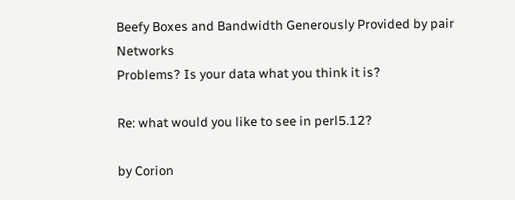Beefy Boxes and Bandwidth Generously Provided by pair Networks
Problems? Is your data what you think it is?

Re: what would you like to see in perl5.12?

by Corion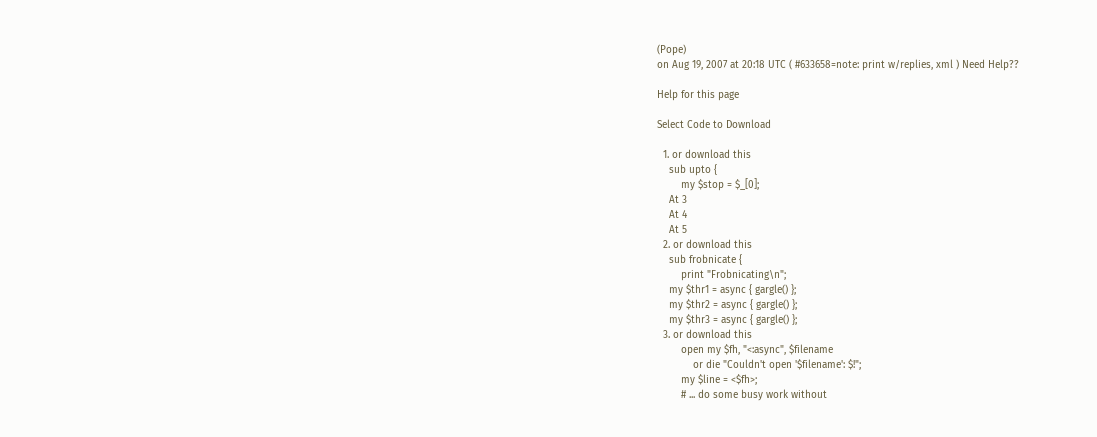(Pope)
on Aug 19, 2007 at 20:18 UTC ( #633658=note: print w/replies, xml ) Need Help??

Help for this page

Select Code to Download

  1. or download this
    sub upto {
        my $stop = $_[0];
    At 3
    At 4
    At 5
  2. or download this
    sub frobnicate {
        print "Frobnicating\n";
    my $thr1 = async { gargle() };
    my $thr2 = async { gargle() };
    my $thr3 = async { gargle() };
  3. or download this
        open my $fh, "<:async", $filename
            or die "Couldn't open '$filename': $!";
        my $line = <$fh>;
        # ... do some busy work without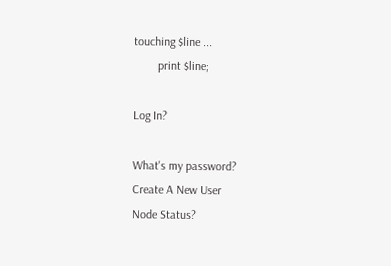touching $line ...
        print $line;

Log In?

What's my password?
Create A New User
Node Status?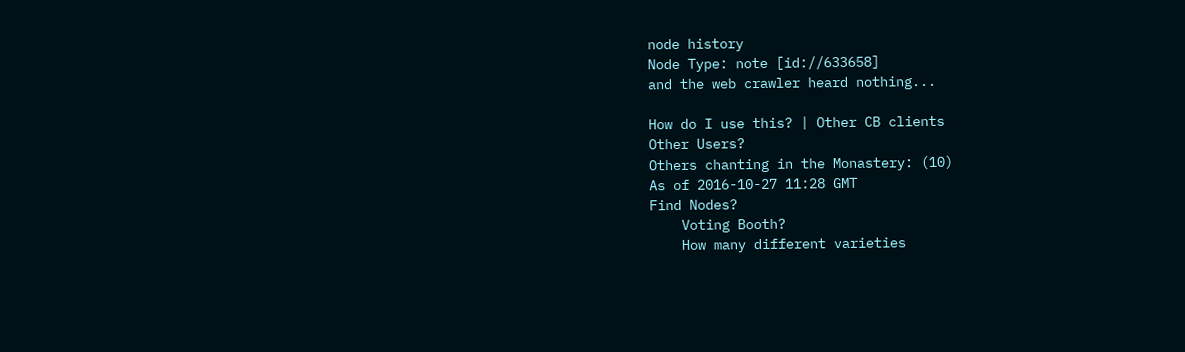node history
Node Type: note [id://633658]
and the web crawler heard nothing...

How do I use this? | Other CB clients
Other Users?
Others chanting in the Monastery: (10)
As of 2016-10-27 11:28 GMT
Find Nodes?
    Voting Booth?
    How many different varieties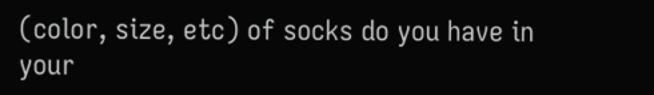(color, size, etc) of socks do you have in your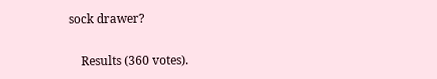sock drawer?

    Results (360 votes).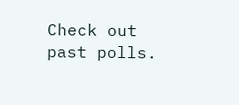Check out past polls.